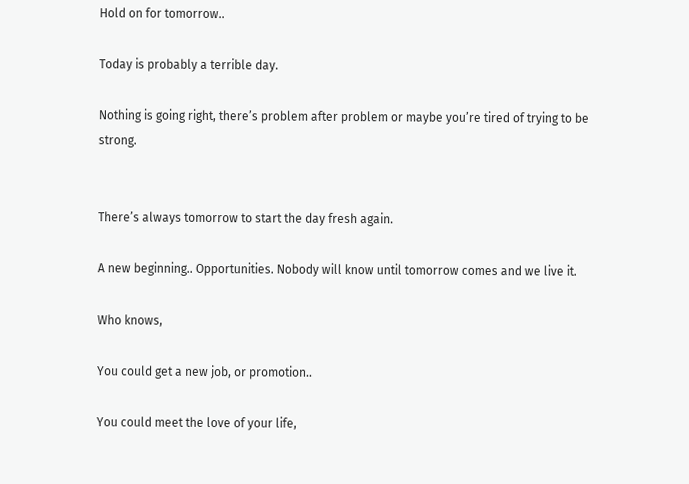Hold on for tomorrow..

Today is probably a terrible day.

Nothing is going right, there’s problem after problem or maybe you’re tired of trying to be strong.


There’s always tomorrow to start the day fresh again.

A new beginning.. Opportunities. Nobody will know until tomorrow comes and we live it.

Who knows,

You could get a new job, or promotion..

You could meet the love of your life,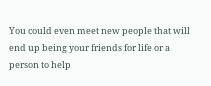You could even meet new people that will end up being your friends for life or a person to help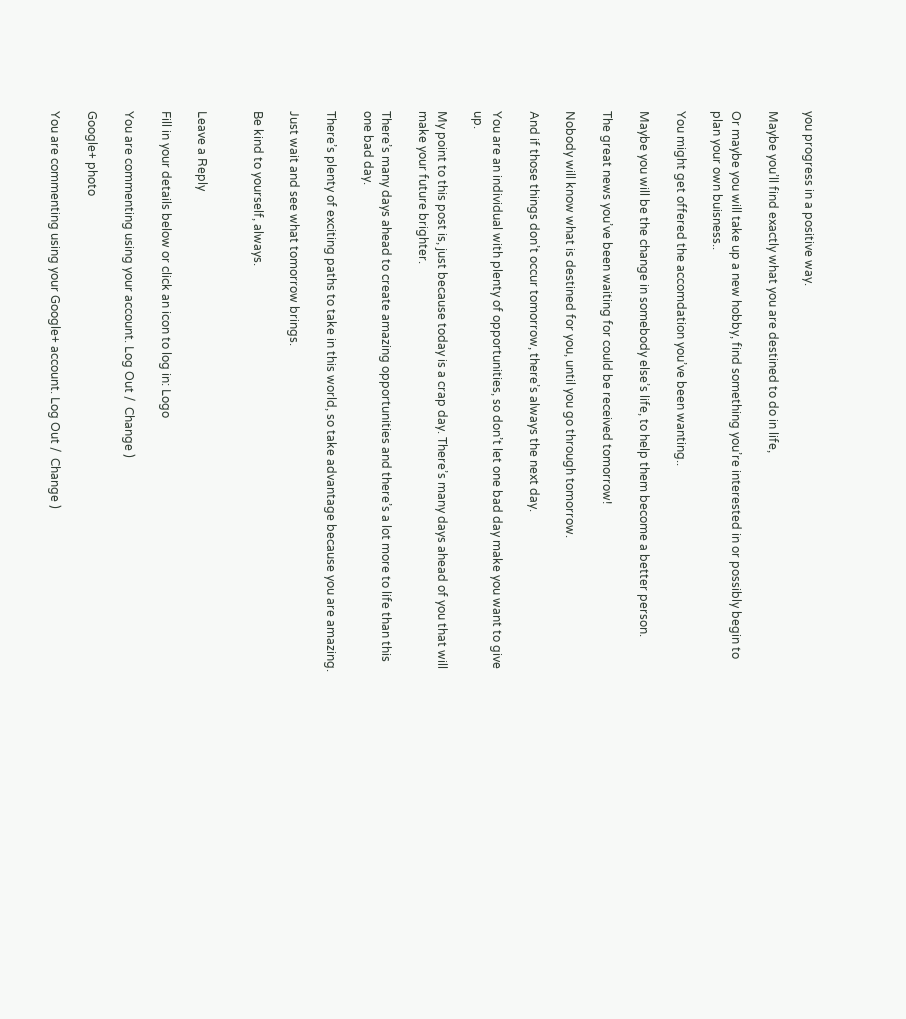you progress in a positive way.

Maybe you’ll find exactly what you are destined to do in life,

Or maybe you will take up a new hobby, find something you’re interested in or possibly begin to plan your own buisness..

You might get offered the accomdation you’ve been wanting..

Maybe you will be the change in somebody else’s life, to help them become a better person.

The great news you’ve been waiting for could be received tomorrow!

Nobody will know what is destined for you, until you go through tomorrow.

And if those things don’t occur tomorrow, there’s always the next day.

You are an individual with plenty of opportunities, so don’t let one bad day make you want to give up.

My point to this post is, just because today is a crap day. There’s many days ahead of you that will make your future brighter.

There’s many days ahead to create amazing opportunities and there’s a lot more to life than this one bad day.

There’s plenty of exciting paths to take in this world, so take advantage because you are amazing.

Just wait and see what tomorrow brings.

Be kind to yourself, always.


Leave a Reply

Fill in your details below or click an icon to log in: Logo

You are commenting using your account. Log Out /  Change )

Google+ photo

You are commenting using your Google+ account. Log Out /  Change )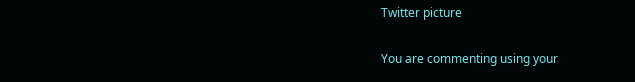Twitter picture

You are commenting using your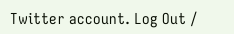Twitter account. Log Out /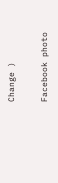Change )

Facebook photo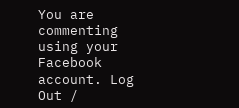You are commenting using your Facebook account. Log Out /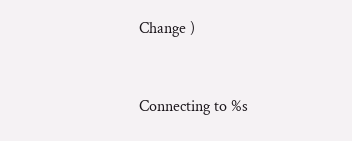Change )


Connecting to %s